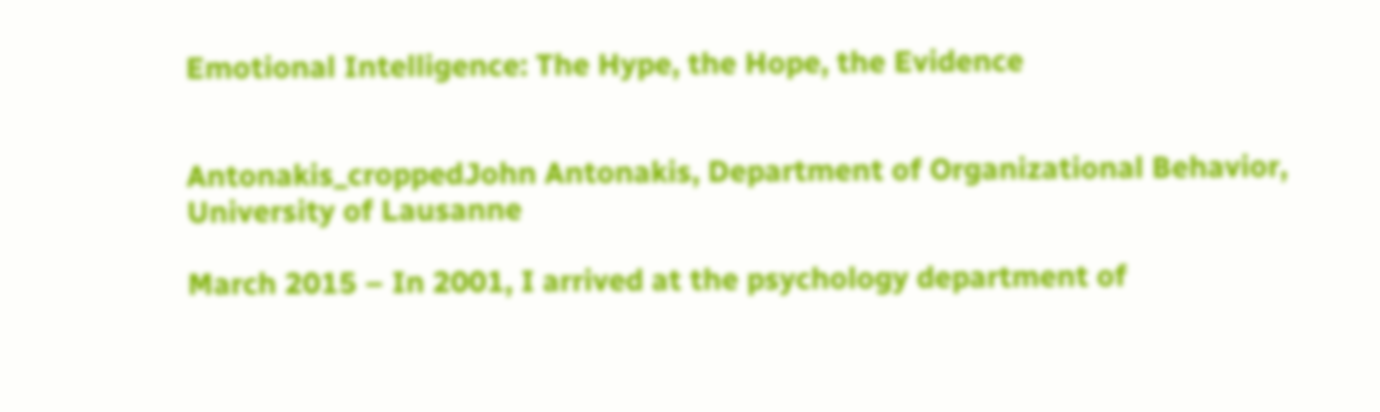Emotional Intelligence: The Hype, the Hope, the Evidence


Antonakis_croppedJohn Antonakis, Department of Organizational Behavior, University of Lausanne

March 2015 – In 2001, I arrived at the psychology department of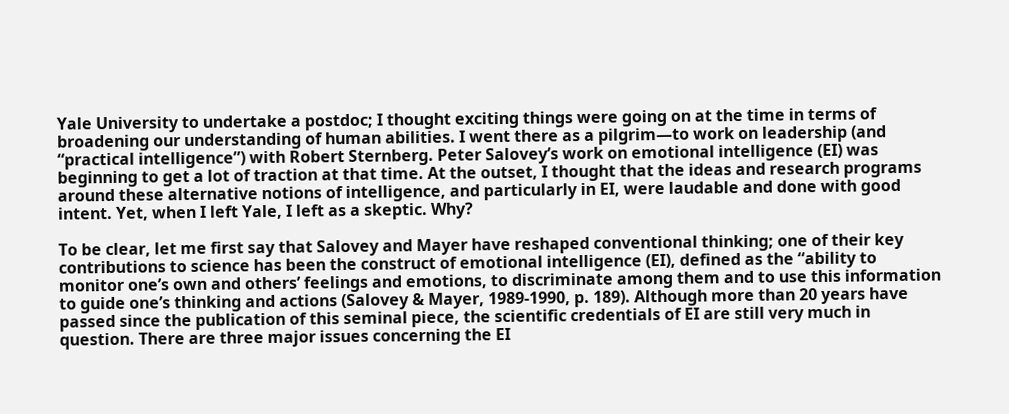Yale University to undertake a postdoc; I thought exciting things were going on at the time in terms of broadening our understanding of human abilities. I went there as a pilgrim—to work on leadership (and “practical intelligence”) with Robert Sternberg. Peter Salovey’s work on emotional intelligence (EI) was beginning to get a lot of traction at that time. At the outset, I thought that the ideas and research programs around these alternative notions of intelligence, and particularly in EI, were laudable and done with good intent. Yet, when I left Yale, I left as a skeptic. Why?

To be clear, let me first say that Salovey and Mayer have reshaped conventional thinking; one of their key contributions to science has been the construct of emotional intelligence (EI), defined as the “ability to monitor one’s own and others’ feelings and emotions, to discriminate among them and to use this information to guide one’s thinking and actions (Salovey & Mayer, 1989-1990, p. 189). Although more than 20 years have passed since the publication of this seminal piece, the scientific credentials of EI are still very much in question. There are three major issues concerning the EI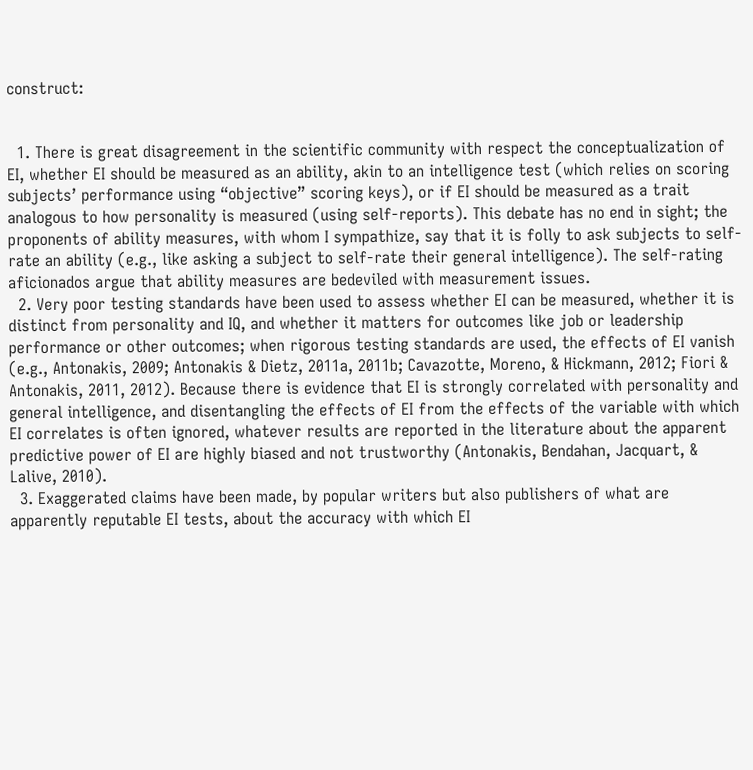construct:


  1. There is great disagreement in the scientific community with respect the conceptualization of EI, whether EI should be measured as an ability, akin to an intelligence test (which relies on scoring subjects’ performance using “objective” scoring keys), or if EI should be measured as a trait analogous to how personality is measured (using self-reports). This debate has no end in sight; the proponents of ability measures, with whom I sympathize, say that it is folly to ask subjects to self-rate an ability (e.g., like asking a subject to self-rate their general intelligence). The self-rating aficionados argue that ability measures are bedeviled with measurement issues.
  2. Very poor testing standards have been used to assess whether EI can be measured, whether it is distinct from personality and IQ, and whether it matters for outcomes like job or leadership performance or other outcomes; when rigorous testing standards are used, the effects of EI vanish (e.g., Antonakis, 2009; Antonakis & Dietz, 2011a, 2011b; Cavazotte, Moreno, & Hickmann, 2012; Fiori & Antonakis, 2011, 2012). Because there is evidence that EI is strongly correlated with personality and general intelligence, and disentangling the effects of EI from the effects of the variable with which EI correlates is often ignored, whatever results are reported in the literature about the apparent predictive power of EI are highly biased and not trustworthy (Antonakis, Bendahan, Jacquart, & Lalive, 2010).
  3. Exaggerated claims have been made, by popular writers but also publishers of what are apparently reputable EI tests, about the accuracy with which EI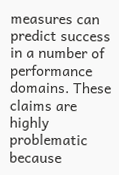measures can predict success in a number of performance domains. These claims are highly problematic because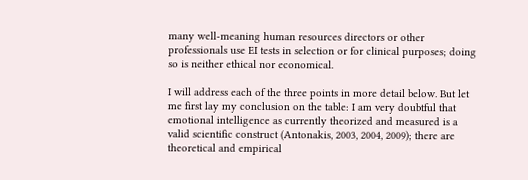many well-meaning human resources directors or other professionals use EI tests in selection or for clinical purposes; doing so is neither ethical nor economical.

I will address each of the three points in more detail below. But let me first lay my conclusion on the table: I am very doubtful that emotional intelligence as currently theorized and measured is a valid scientific construct (Antonakis, 2003, 2004, 2009); there are theoretical and empirical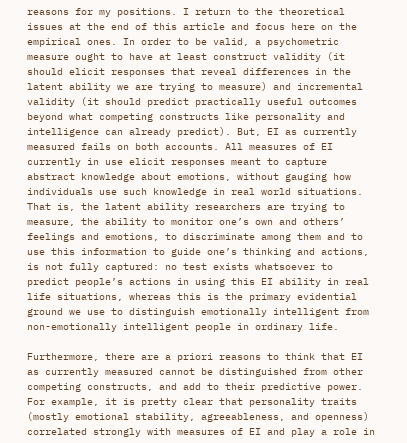reasons for my positions. I return to the theoretical issues at the end of this article and focus here on the empirical ones. In order to be valid, a psychometric measure ought to have at least construct validity (it should elicit responses that reveal differences in the latent ability we are trying to measure) and incremental validity (it should predict practically useful outcomes beyond what competing constructs like personality and intelligence can already predict). But, EI as currently measured fails on both accounts. All measures of EI currently in use elicit responses meant to capture abstract knowledge about emotions, without gauging how individuals use such knowledge in real world situations. That is, the latent ability researchers are trying to measure, the ability to monitor one’s own and others’ feelings and emotions, to discriminate among them and to use this information to guide one’s thinking and actions, is not fully captured: no test exists whatsoever to predict people’s actions in using this EI ability in real life situations, whereas this is the primary evidential ground we use to distinguish emotionally intelligent from non-emotionally intelligent people in ordinary life.

Furthermore, there are a priori reasons to think that EI as currently measured cannot be distinguished from other competing constructs, and add to their predictive power. For example, it is pretty clear that personality traits (mostly emotional stability, agreeableness, and openness) correlated strongly with measures of EI and play a role in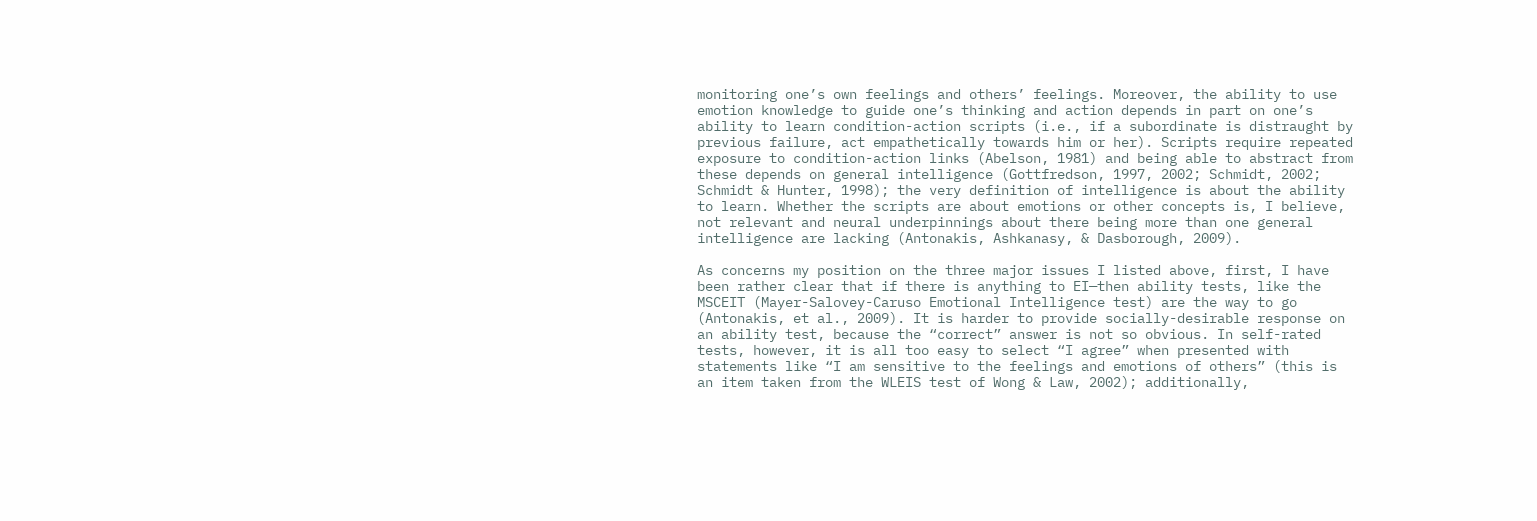monitoring one’s own feelings and others’ feelings. Moreover, the ability to use emotion knowledge to guide one’s thinking and action depends in part on one’s ability to learn condition-action scripts (i.e., if a subordinate is distraught by previous failure, act empathetically towards him or her). Scripts require repeated exposure to condition-action links (Abelson, 1981) and being able to abstract from these depends on general intelligence (Gottfredson, 1997, 2002; Schmidt, 2002; Schmidt & Hunter, 1998); the very definition of intelligence is about the ability to learn. Whether the scripts are about emotions or other concepts is, I believe, not relevant and neural underpinnings about there being more than one general intelligence are lacking (Antonakis, Ashkanasy, & Dasborough, 2009).

As concerns my position on the three major issues I listed above, first, I have been rather clear that if there is anything to EI—then ability tests, like the MSCEIT (Mayer-Salovey-Caruso Emotional Intelligence test) are the way to go (Antonakis, et al., 2009). It is harder to provide socially-desirable response on an ability test, because the “correct” answer is not so obvious. In self-rated tests, however, it is all too easy to select “I agree” when presented with statements like “I am sensitive to the feelings and emotions of others” (this is an item taken from the WLEIS test of Wong & Law, 2002); additionally,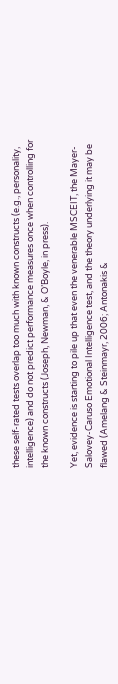these self-rated tests overlap too much with known constructs (e.g., personality, intelligence) and do not predict performance measures once when controlling for the known constructs (Joseph, Newman, & O’Boyle, in press).

Yet, evidence is starting to pile up that even the venerable MSCEIT, the Mayer-Salovey-Caruso Emotional Intelligence test, and the theory underlying it may be flawed (Amelang & Steinmayr, 2006; Antonakis &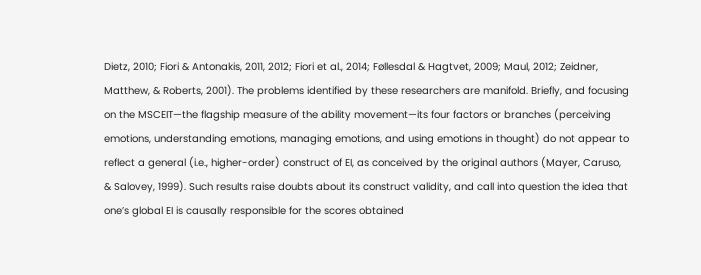Dietz, 2010; Fiori & Antonakis, 2011, 2012; Fiori et al., 2014; Føllesdal & Hagtvet, 2009; Maul, 2012; Zeidner, Matthew, & Roberts, 2001). The problems identified by these researchers are manifold. Briefly, and focusing on the MSCEIT—the flagship measure of the ability movement—its four factors or branches (perceiving emotions, understanding emotions, managing emotions, and using emotions in thought) do not appear to reflect a general (i.e., higher-order) construct of EI, as conceived by the original authors (Mayer, Caruso, & Salovey, 1999). Such results raise doubts about its construct validity, and call into question the idea that one’s global EI is causally responsible for the scores obtained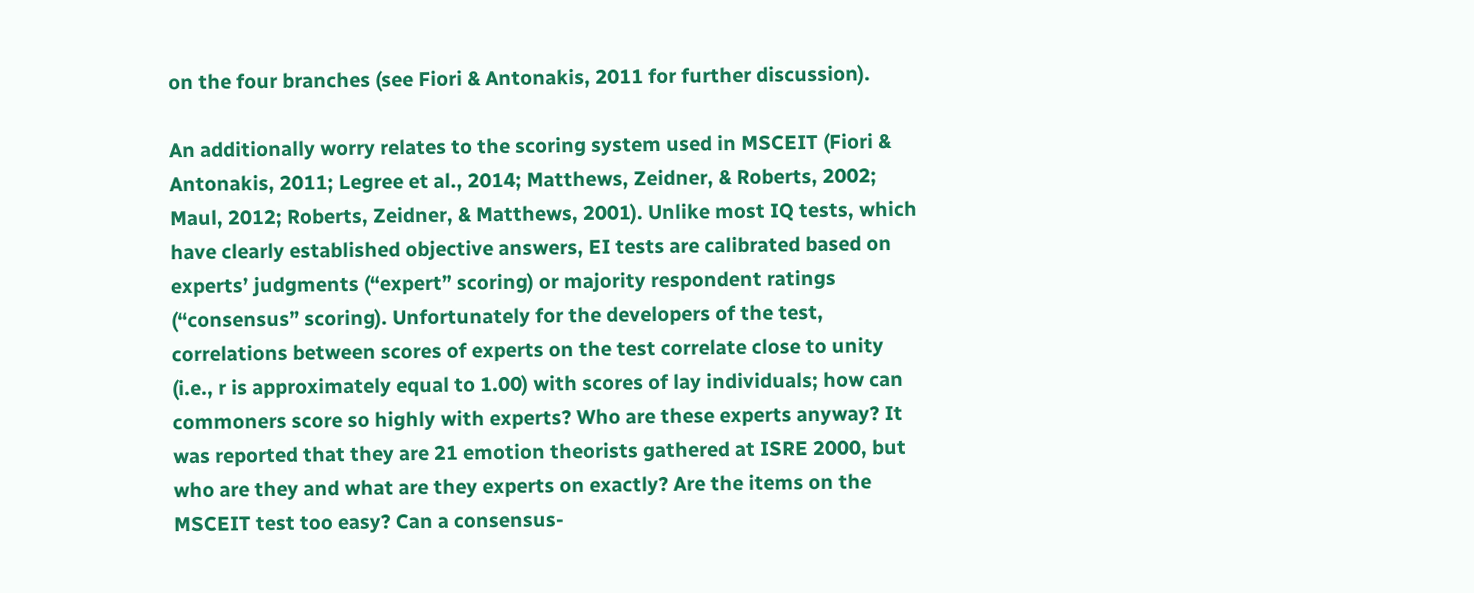on the four branches (see Fiori & Antonakis, 2011 for further discussion).

An additionally worry relates to the scoring system used in MSCEIT (Fiori & Antonakis, 2011; Legree et al., 2014; Matthews, Zeidner, & Roberts, 2002; Maul, 2012; Roberts, Zeidner, & Matthews, 2001). Unlike most IQ tests, which have clearly established objective answers, EI tests are calibrated based on experts’ judgments (“expert” scoring) or majority respondent ratings (“consensus” scoring). Unfortunately for the developers of the test, correlations between scores of experts on the test correlate close to unity (i.e., r is approximately equal to 1.00) with scores of lay individuals; how can commoners score so highly with experts? Who are these experts anyway? It was reported that they are 21 emotion theorists gathered at ISRE 2000, but who are they and what are they experts on exactly? Are the items on the MSCEIT test too easy? Can a consensus-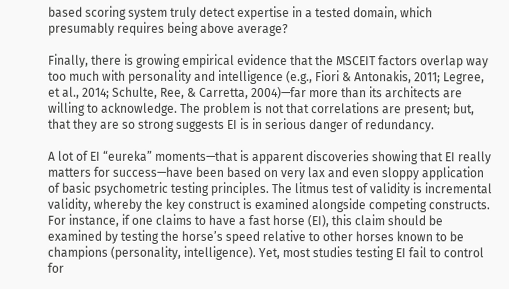based scoring system truly detect expertise in a tested domain, which presumably requires being above average?

Finally, there is growing empirical evidence that the MSCEIT factors overlap way too much with personality and intelligence (e.g., Fiori & Antonakis, 2011; Legree, et al., 2014; Schulte, Ree, & Carretta, 2004)—far more than its architects are willing to acknowledge. The problem is not that correlations are present; but, that they are so strong suggests EI is in serious danger of redundancy.

A lot of EI “eureka” moments—that is apparent discoveries showing that EI really matters for success—have been based on very lax and even sloppy application of basic psychometric testing principles. The litmus test of validity is incremental validity, whereby the key construct is examined alongside competing constructs. For instance, if one claims to have a fast horse (EI), this claim should be examined by testing the horse’s speed relative to other horses known to be champions (personality, intelligence). Yet, most studies testing EI fail to control for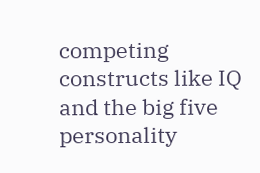competing constructs like IQ and the big five personality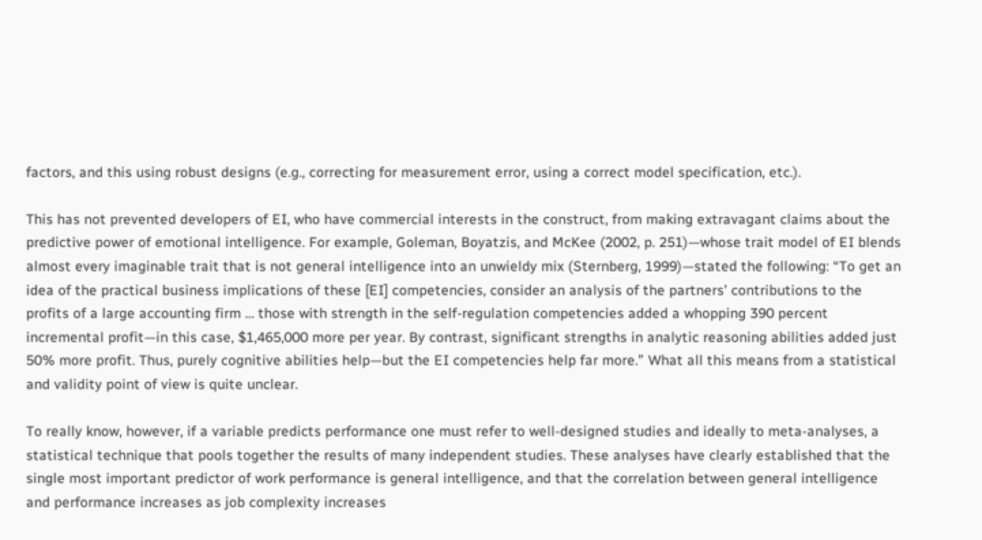factors, and this using robust designs (e.g., correcting for measurement error, using a correct model specification, etc.).

This has not prevented developers of EI, who have commercial interests in the construct, from making extravagant claims about the predictive power of emotional intelligence. For example, Goleman, Boyatzis, and McKee (2002, p. 251)—whose trait model of EI blends almost every imaginable trait that is not general intelligence into an unwieldy mix (Sternberg, 1999)—stated the following: “To get an idea of the practical business implications of these [EI] competencies, consider an analysis of the partners’ contributions to the profits of a large accounting firm … those with strength in the self-regulation competencies added a whopping 390 percent incremental profit—in this case, $1,465,000 more per year. By contrast, significant strengths in analytic reasoning abilities added just 50% more profit. Thus, purely cognitive abilities help—but the EI competencies help far more.” What all this means from a statistical and validity point of view is quite unclear.

To really know, however, if a variable predicts performance one must refer to well-designed studies and ideally to meta-analyses, a statistical technique that pools together the results of many independent studies. These analyses have clearly established that the single most important predictor of work performance is general intelligence, and that the correlation between general intelligence and performance increases as job complexity increases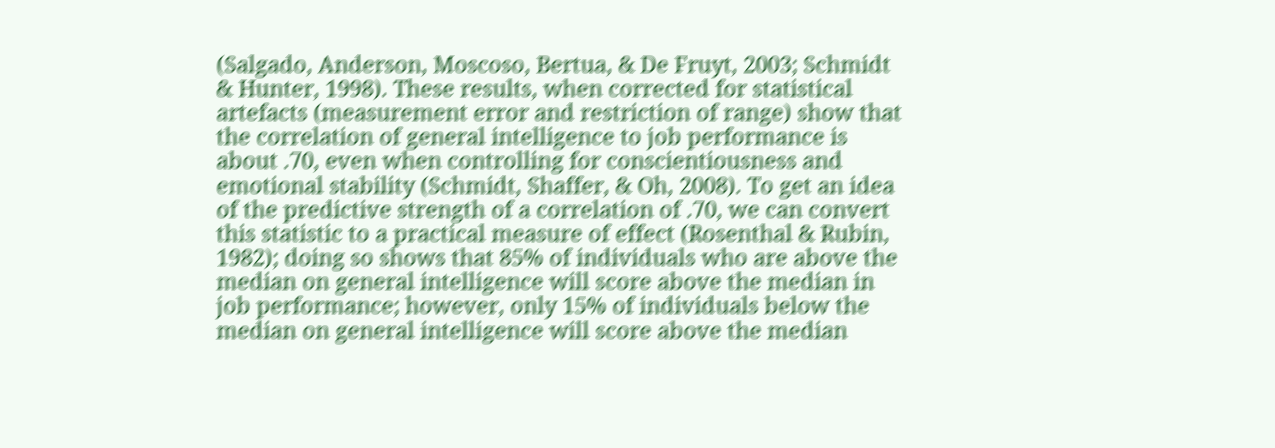(Salgado, Anderson, Moscoso, Bertua, & De Fruyt, 2003; Schmidt & Hunter, 1998). These results, when corrected for statistical artefacts (measurement error and restriction of range) show that the correlation of general intelligence to job performance is about .70, even when controlling for conscientiousness and emotional stability (Schmidt, Shaffer, & Oh, 2008). To get an idea of the predictive strength of a correlation of .70, we can convert this statistic to a practical measure of effect (Rosenthal & Rubin, 1982); doing so shows that 85% of individuals who are above the median on general intelligence will score above the median in job performance; however, only 15% of individuals below the median on general intelligence will score above the median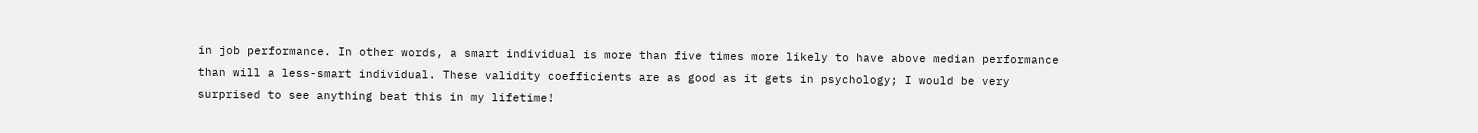in job performance. In other words, a smart individual is more than five times more likely to have above median performance than will a less-smart individual. These validity coefficients are as good as it gets in psychology; I would be very surprised to see anything beat this in my lifetime!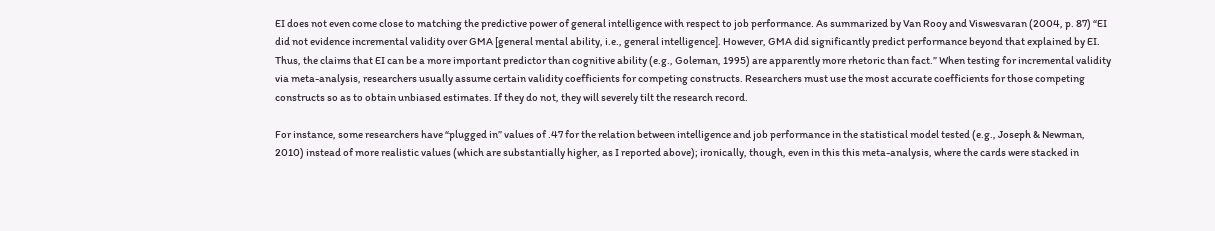EI does not even come close to matching the predictive power of general intelligence with respect to job performance. As summarized by Van Rooy and Viswesvaran (2004, p. 87) “EI did not evidence incremental validity over GMA [general mental ability, i.e., general intelligence]. However, GMA did significantly predict performance beyond that explained by EI. Thus, the claims that EI can be a more important predictor than cognitive ability (e.g., Goleman, 1995) are apparently more rhetoric than fact.” When testing for incremental validity via meta-analysis, researchers usually assume certain validity coefficients for competing constructs. Researchers must use the most accurate coefficients for those competing constructs so as to obtain unbiased estimates. If they do not, they will severely tilt the research record.

For instance, some researchers have “plugged in” values of .47 for the relation between intelligence and job performance in the statistical model tested (e.g., Joseph & Newman, 2010) instead of more realistic values (which are substantially higher, as I reported above); ironically, though, even in this this meta-analysis, where the cards were stacked in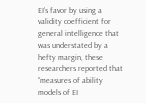EI’s favor by using a validity coefficient for general intelligence that was understated by a hefty margin, these researchers reported that “measures of ability models of EI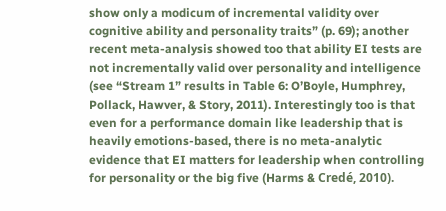show only a modicum of incremental validity over cognitive ability and personality traits” (p. 69); another recent meta-analysis showed too that ability EI tests are not incrementally valid over personality and intelligence (see “Stream 1” results in Table 6: O’Boyle, Humphrey, Pollack, Hawver, & Story, 2011). Interestingly too is that even for a performance domain like leadership that is heavily emotions-based, there is no meta-analytic evidence that EI matters for leadership when controlling for personality or the big five (Harms & Credé, 2010).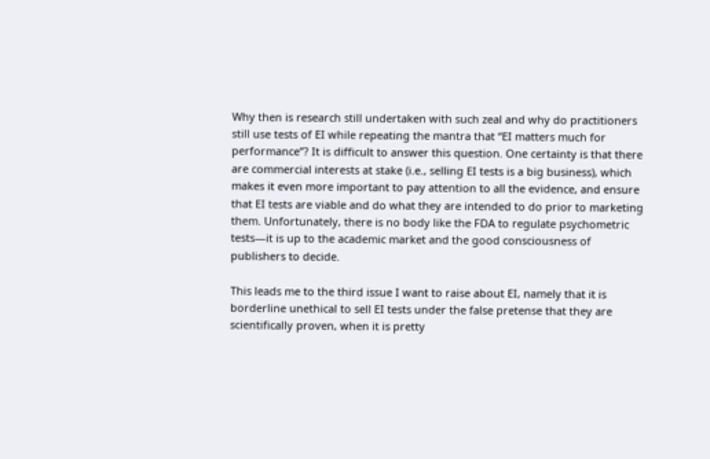Why then is research still undertaken with such zeal and why do practitioners still use tests of EI while repeating the mantra that “EI matters much for performance”? It is difficult to answer this question. One certainty is that there are commercial interests at stake (i.e., selling EI tests is a big business), which makes it even more important to pay attention to all the evidence, and ensure that EI tests are viable and do what they are intended to do prior to marketing them. Unfortunately, there is no body like the FDA to regulate psychometric tests—it is up to the academic market and the good consciousness of publishers to decide.

This leads me to the third issue I want to raise about EI, namely that it is borderline unethical to sell EI tests under the false pretense that they are scientifically proven, when it is pretty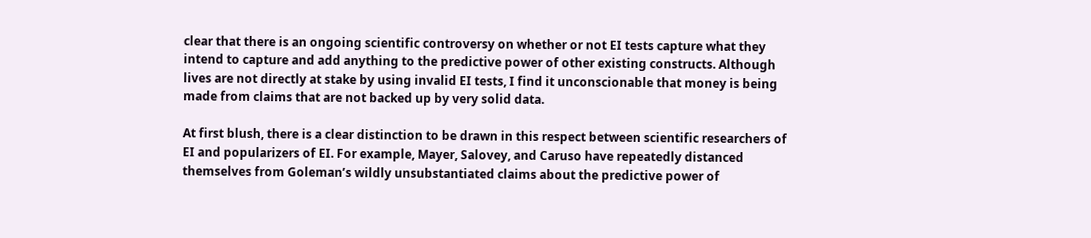clear that there is an ongoing scientific controversy on whether or not EI tests capture what they intend to capture and add anything to the predictive power of other existing constructs. Although lives are not directly at stake by using invalid EI tests, I find it unconscionable that money is being made from claims that are not backed up by very solid data.

At first blush, there is a clear distinction to be drawn in this respect between scientific researchers of EI and popularizers of EI. For example, Mayer, Salovey, and Caruso have repeatedly distanced themselves from Goleman’s wildly unsubstantiated claims about the predictive power of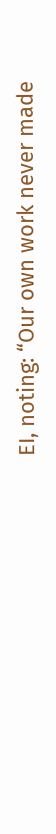EI, noting: “Our own work never made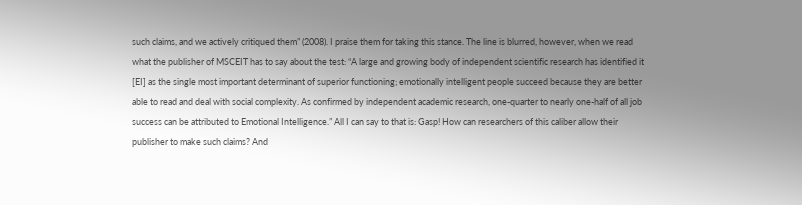such claims, and we actively critiqued them” (2008). I praise them for taking this stance. The line is blurred, however, when we read what the publisher of MSCEIT has to say about the test: “A large and growing body of independent scientific research has identified it [EI] as the single most important determinant of superior functioning; emotionally intelligent people succeed because they are better able to read and deal with social complexity. As confirmed by independent academic research, one-quarter to nearly one-half of all job success can be attributed to Emotional Intelligence.” All I can say to that is: Gasp! How can researchers of this caliber allow their publisher to make such claims? And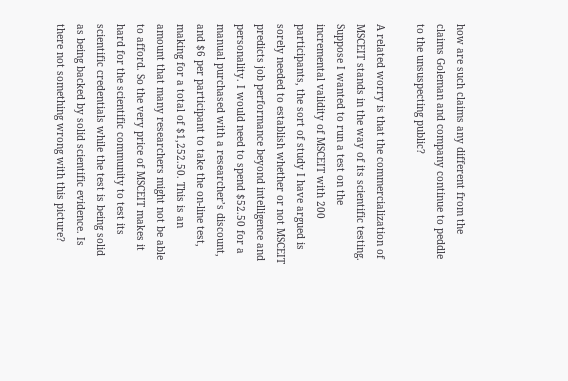how are such claims any different from the claims Goleman and company continue to peddle to the unsuspecting public?

A related worry is that the commercialization of MSCEIT stands in the way of its scientific testing. Suppose I wanted to run a test on the incremental validity of MSCEIT with 200 participants, the sort of study I have argued is sorely needed to establish whether or not MSCEIT predicts job performance beyond intelligence and personality. I would need to spend $52.50 for a manual purchased with a researcher’s discount, and $6 per participant to take the on-line test, making for a total of $1,252.50. This is an amount that many researchers might not be able to afford. So the very price of MSCEIT makes it hard for the scientific community to test its scientific credentials while the test is being solid as being backed by solid scientific evidence. Is there not something wrong with this picture?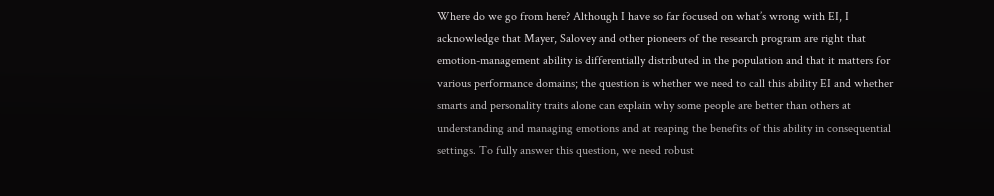Where do we go from here? Although I have so far focused on what’s wrong with EI, I acknowledge that Mayer, Salovey and other pioneers of the research program are right that emotion-management ability is differentially distributed in the population and that it matters for various performance domains; the question is whether we need to call this ability EI and whether smarts and personality traits alone can explain why some people are better than others at understanding and managing emotions and at reaping the benefits of this ability in consequential settings. To fully answer this question, we need robust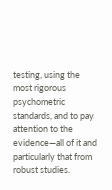testing, using the most rigorous psychometric standards, and to pay attention to the evidence—all of it and particularly that from robust studies.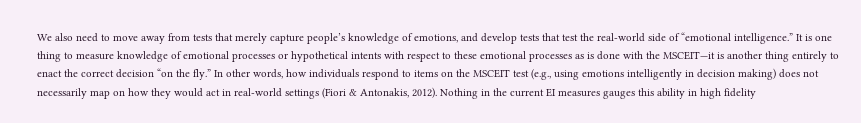We also need to move away from tests that merely capture people’s knowledge of emotions, and develop tests that test the real-world side of “emotional intelligence.” It is one thing to measure knowledge of emotional processes or hypothetical intents with respect to these emotional processes as is done with the MSCEIT—it is another thing entirely to enact the correct decision “on the fly.” In other words, how individuals respond to items on the MSCEIT test (e.g., using emotions intelligently in decision making) does not necessarily map on how they would act in real-world settings (Fiori & Antonakis, 2012). Nothing in the current EI measures gauges this ability in high fidelity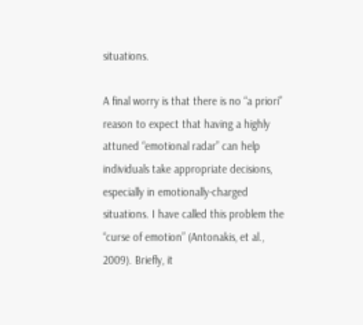situations.

A final worry is that there is no “a priori” reason to expect that having a highly attuned “emotional radar” can help individuals take appropriate decisions, especially in emotionally-charged situations. I have called this problem the “curse of emotion” (Antonakis, et al., 2009). Briefly, it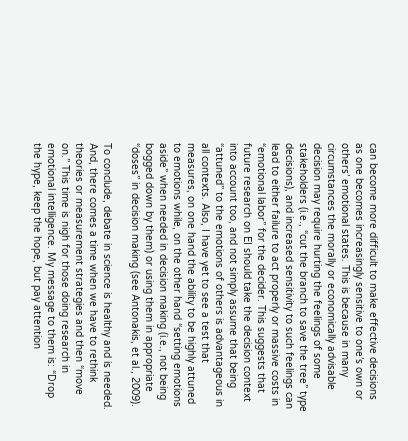can become more difficult to make effective decisions as one becomes increasingly sensitive to one’s own or others’ emotional states. This is because in many circumstances the morally or economically advisable decision may require hurting the feelings of some stakeholders (i.e., “cut the branch to save the tree” type decisions), and increased sensitivity to such feelings can lead to either failure to act properly or massive costs in “emotional labor” for the decider. This suggests that future research on EI should take the decision context into account too, and not simply assume that being “attuned” to the emotions of others is advantageous in all contexts. Also, I have yet to see a test that measures, on one hand the ability to be highly attuned to emotions while, on the other hand “setting emotions aside” when needed in decision making (i.e., not being bogged down by them) or using them in appropriate “doses” in decision making (see Antonakis, et al., 2009).

To conclude, debate in science is healthy and is needed. And, there comes a time when we have to rethink theories or measurement strategies and then “move on.” This time is nigh for those doing research in emotional intelligence. My message to them is: “Drop the hype, keep the hope, but pay attention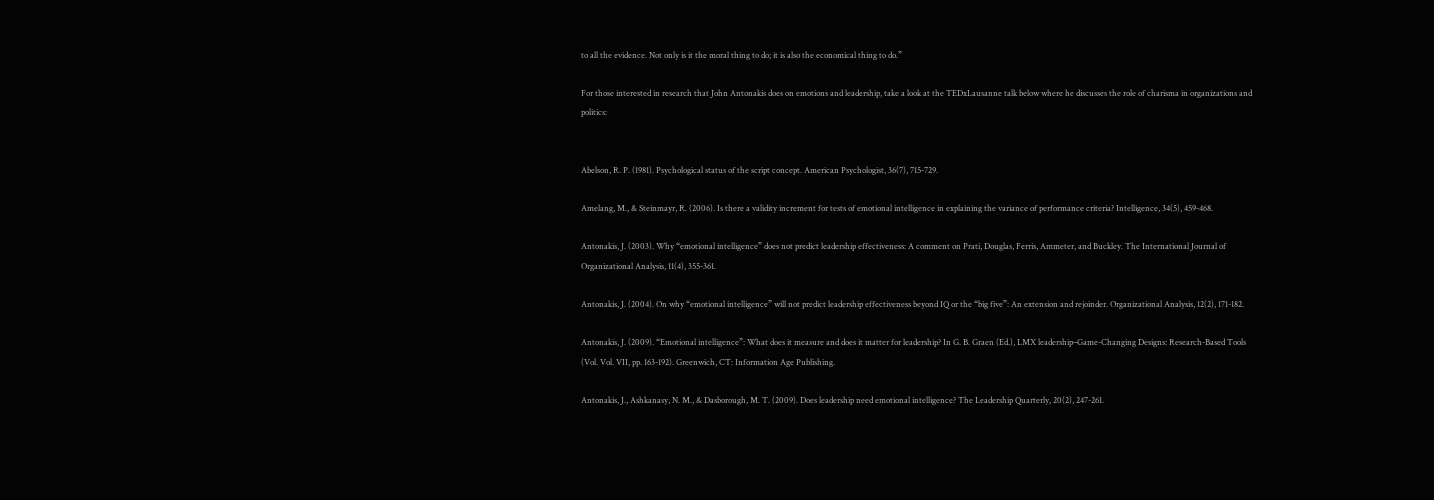to all the evidence. Not only is it the moral thing to do; it is also the economical thing to do.”

For those interested in research that John Antonakis does on emotions and leadership, take a look at the TEDxLausanne talk below where he discusses the role of charisma in organizations and politics:


Abelson, R. P. (1981). Psychological status of the script concept. American Psychologist, 36(7), 715-729.

Amelang, M., & Steinmayr, R. (2006). Is there a validity increment for tests of emotional intelligence in explaining the variance of performance criteria? Intelligence, 34(5), 459-468.

Antonakis, J. (2003). Why “emotional intelligence” does not predict leadership effectiveness: A comment on Prati, Douglas, Ferris, Ammeter, and Buckley. The International Journal of Organizational Analysis, 11(4), 355-361.

Antonakis, J. (2004). On why “emotional intelligence” will not predict leadership effectiveness beyond IQ or the “big five”: An extension and rejoinder. Organizational Analysis, 12(2), 171-182.

Antonakis, J. (2009). “Emotional intelligence”: What does it measure and does it matter for leadership? In G. B. Graen (Ed.), LMX leadership–Game-Changing Designs: Research-Based Tools   (Vol. Vol. VII, pp. 163-192). Greenwich, CT: Information Age Publishing.

Antonakis, J., Ashkanasy, N. M., & Dasborough, M. T. (2009). Does leadership need emotional intelligence? The Leadership Quarterly, 20(2), 247-261.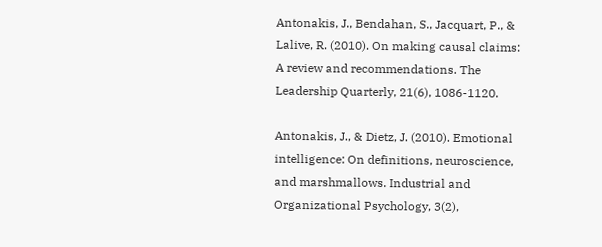Antonakis, J., Bendahan, S., Jacquart, P., & Lalive, R. (2010). On making causal claims: A review and recommendations. The Leadership Quarterly, 21(6), 1086-1120.

Antonakis, J., & Dietz, J. (2010). Emotional intelligence: On definitions, neuroscience, and marshmallows. Industrial and Organizational Psychology, 3(2),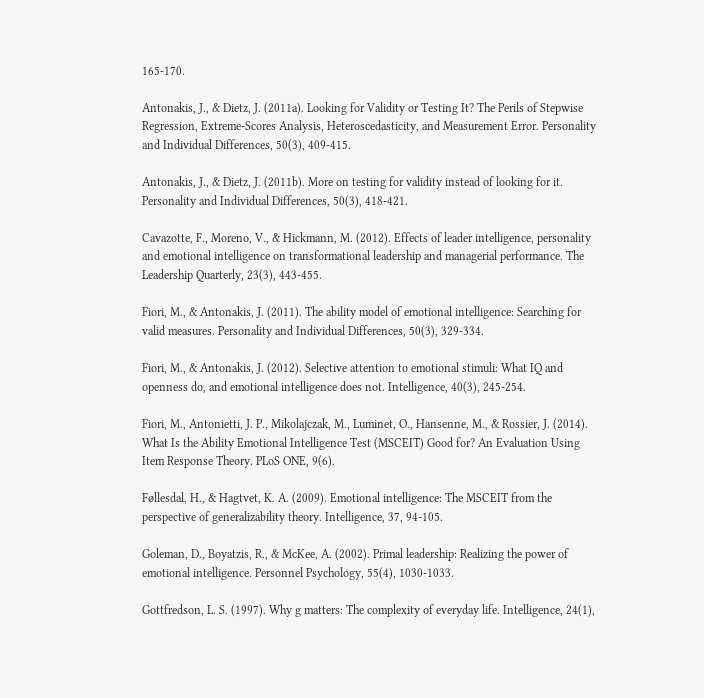165-170.

Antonakis, J., & Dietz, J. (2011a). Looking for Validity or Testing It? The Perils of Stepwise Regression, Extreme-Scores Analysis, Heteroscedasticity, and Measurement Error. Personality and Individual Differences, 50(3), 409-415.

Antonakis, J., & Dietz, J. (2011b). More on testing for validity instead of looking for it. Personality and Individual Differences, 50(3), 418-421.

Cavazotte, F., Moreno, V., & Hickmann, M. (2012). Effects of leader intelligence, personality and emotional intelligence on transformational leadership and managerial performance. The Leadership Quarterly, 23(3), 443-455.

Fiori, M., & Antonakis, J. (2011). The ability model of emotional intelligence: Searching for valid measures. Personality and Individual Differences, 50(3), 329-334.

Fiori, M., & Antonakis, J. (2012). Selective attention to emotional stimuli: What IQ and openness do, and emotional intelligence does not. Intelligence, 40(3), 245-254.

Fiori, M., Antonietti, J. P., Mikolajczak, M., Luminet, O., Hansenne, M., & Rossier, J. (2014). What Is the Ability Emotional Intelligence Test (MSCEIT) Good for? An Evaluation Using Item Response Theory. PLoS ONE, 9(6).

Føllesdal, H., & Hagtvet, K. A. (2009). Emotional intelligence: The MSCEIT from the perspective of generalizability theory. Intelligence, 37, 94-105.

Goleman, D., Boyatzis, R., & McKee, A. (2002). Primal leadership: Realizing the power of emotional intelligence. Personnel Psychology, 55(4), 1030-1033.

Gottfredson, L. S. (1997). Why g matters: The complexity of everyday life. Intelligence, 24(1),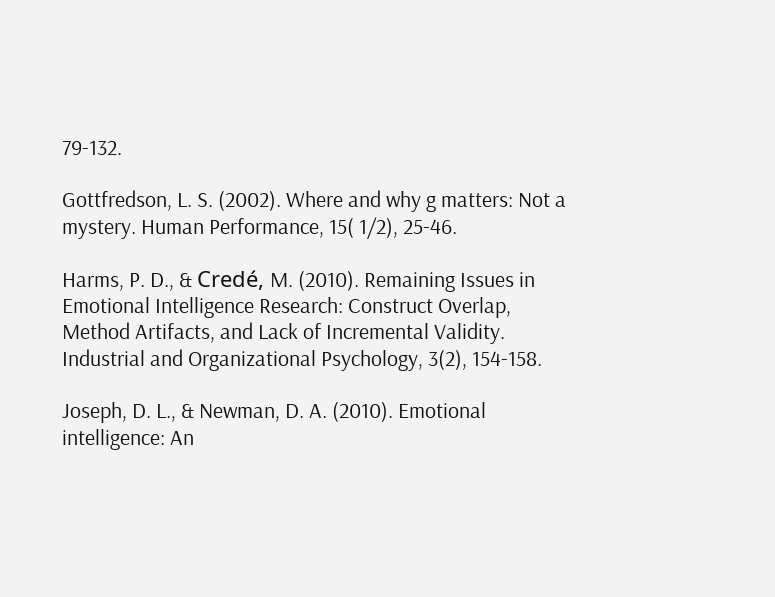79-132.

Gottfredson, L. S. (2002). Where and why g matters: Not a mystery. Human Performance, 15( 1/2), 25-46.

Harms, P. D., & Credé, M. (2010). Remaining Issues in Emotional Intelligence Research: Construct Overlap, Method Artifacts, and Lack of Incremental Validity. Industrial and Organizational Psychology, 3(2), 154-158.

Joseph, D. L., & Newman, D. A. (2010). Emotional intelligence: An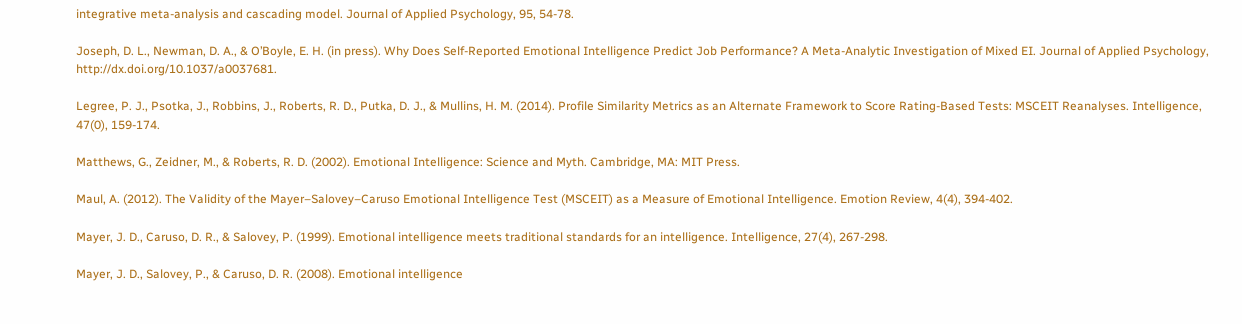integrative meta-analysis and cascading model. Journal of Applied Psychology, 95, 54-78.

Joseph, D. L., Newman, D. A., & O’Boyle, E. H. (in press). Why Does Self-Reported Emotional Intelligence Predict Job Performance? A Meta-Analytic Investigation of Mixed EI. Journal of Applied Psychology, http://dx.doi.org/10.1037/a0037681.

Legree, P. J., Psotka, J., Robbins, J., Roberts, R. D., Putka, D. J., & Mullins, H. M. (2014). Profile Similarity Metrics as an Alternate Framework to Score Rating-Based Tests: MSCEIT Reanalyses. Intelligence, 47(0), 159-174.

Matthews, G., Zeidner, M., & Roberts, R. D. (2002). Emotional Intelligence: Science and Myth. Cambridge, MA: MIT Press.

Maul, A. (2012). The Validity of the Mayer–Salovey–Caruso Emotional Intelligence Test (MSCEIT) as a Measure of Emotional Intelligence. Emotion Review, 4(4), 394-402.

Mayer, J. D., Caruso, D. R., & Salovey, P. (1999). Emotional intelligence meets traditional standards for an intelligence. Intelligence, 27(4), 267-298.

Mayer, J. D., Salovey, P., & Caruso, D. R. (2008). Emotional intelligence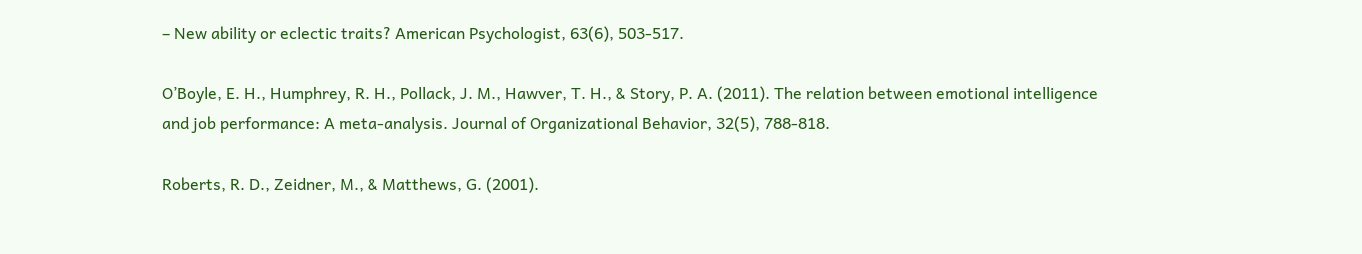– New ability or eclectic traits? American Psychologist, 63(6), 503-517.

O’Boyle, E. H., Humphrey, R. H., Pollack, J. M., Hawver, T. H., & Story, P. A. (2011). The relation between emotional intelligence and job performance: A meta-analysis. Journal of Organizational Behavior, 32(5), 788-818.

Roberts, R. D., Zeidner, M., & Matthews, G. (2001).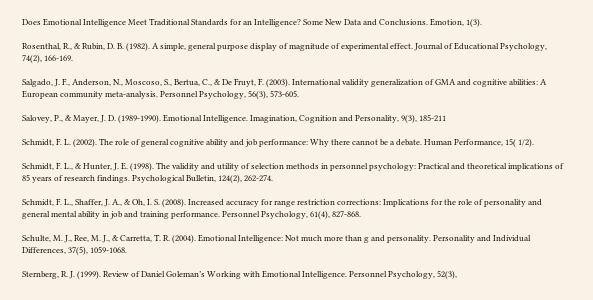Does Emotional Intelligence Meet Traditional Standards for an Intelligence? Some New Data and Conclusions. Emotion, 1(3).

Rosenthal, R., & Rubin, D. B. (1982). A simple, general purpose display of magnitude of experimental effect. Journal of Educational Psychology, 74(2), 166-169.

Salgado, J. F., Anderson, N., Moscoso, S., Bertua, C., & De Fruyt, F. (2003). International validity generalization of GMA and cognitive abilities: A European community meta-analysis. Personnel Psychology, 56(3), 573-605.

Salovey, P., & Mayer, J. D. (1989-1990). Emotional Intelligence. Imagination, Cognition and Personality, 9(3), 185-211

Schmidt, F. L. (2002). The role of general cognitive ability and job performance: Why there cannot be a debate. Human Performance, 15( 1/2).

Schmidt, F. L., & Hunter, J. E. (1998). The validity and utility of selection methods in personnel psychology: Practical and theoretical implications of 85 years of research findings. Psychological Bulletin, 124(2), 262-274.

Schmidt, F. L., Shaffer, J. A., & Oh, I. S. (2008). Increased accuracy for range restriction corrections: Implications for the role of personality and general mental ability in job and training performance. Personnel Psychology, 61(4), 827-868.

Schulte, M. J., Ree, M. J., & Carretta, T. R. (2004). Emotional Intelligence: Not much more than g and personality. Personality and Individual Differences, 37(5), 1059-1068.

Sternberg, R. J. (1999). Review of Daniel Goleman’s Working with Emotional Intelligence. Personnel Psychology, 52(3),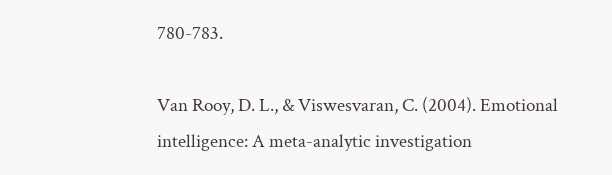780-783.

Van Rooy, D. L., & Viswesvaran, C. (2004). Emotional intelligence: A meta-analytic investigation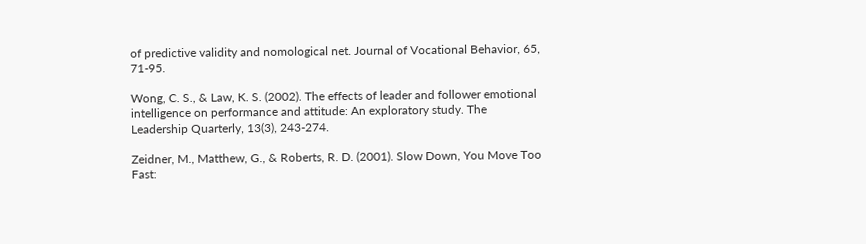of predictive validity and nomological net. Journal of Vocational Behavior, 65, 71-95.

Wong, C. S., & Law, K. S. (2002). The effects of leader and follower emotional intelligence on performance and attitude: An exploratory study. The Leadership Quarterly, 13(3), 243-274.

Zeidner, M., Matthew, G., & Roberts, R. D. (2001). Slow Down, You Move Too Fast: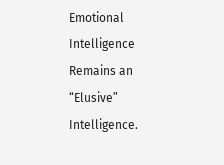Emotional Intelligence Remains an “Elusive” Intelligence.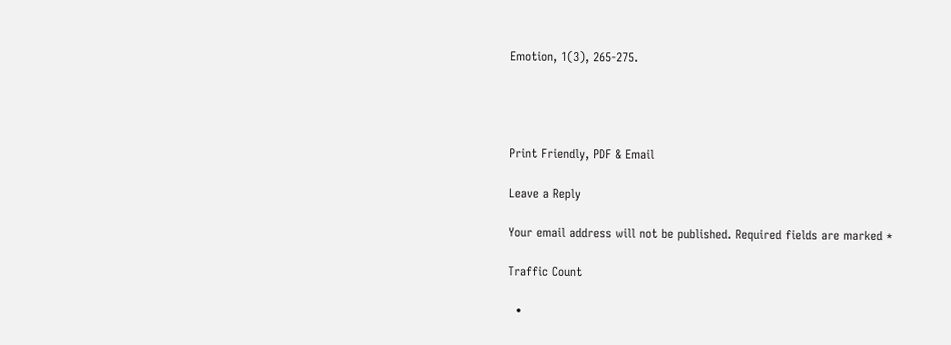Emotion, 1(3), 265-275.




Print Friendly, PDF & Email

Leave a Reply

Your email address will not be published. Required fields are marked *

Traffic Count

  •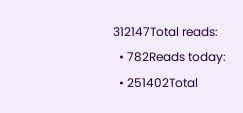312147Total reads:
  • 782Reads today:
  • 251402Total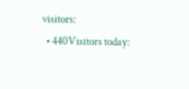visitors:
  • 440Visitors today: